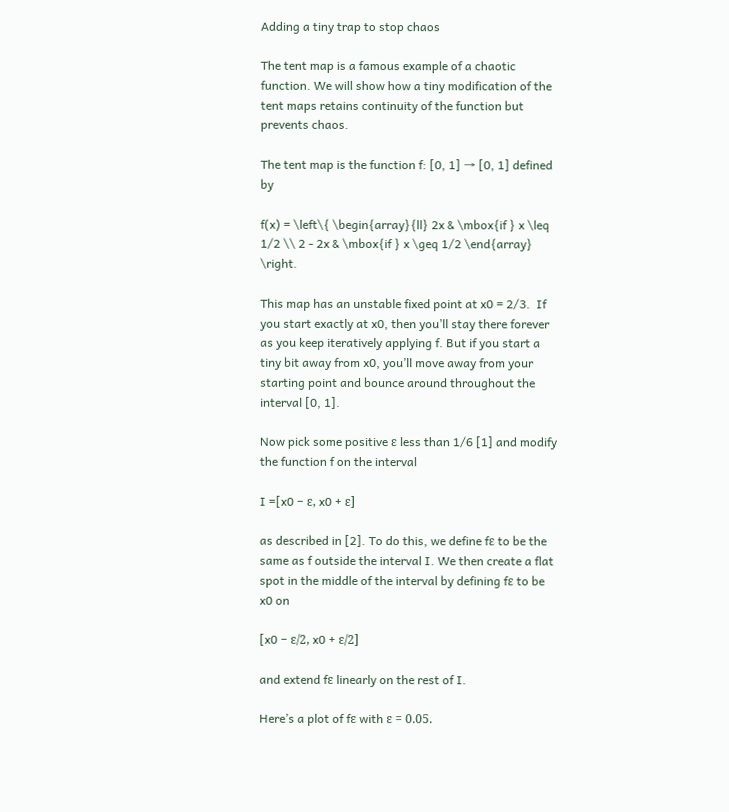Adding a tiny trap to stop chaos

The tent map is a famous example of a chaotic function. We will show how a tiny modification of the tent maps retains continuity of the function but prevents chaos.

The tent map is the function f: [0, 1] → [0, 1] defined by

f(x) = \left\{ \begin{array}{ll} 2x & \mbox{if } x \leq 1/2 \\ 2 - 2x & \mbox{if } x \geq 1/2 \end{array} \right.

This map has an unstable fixed point at x0 = 2/3.  If you start exactly at x0, then you’ll stay there forever as you keep iteratively applying f. But if you start a tiny bit away from x0, you’ll move away from your starting point and bounce around throughout the interval [0, 1].

Now pick some positive ε less than 1/6 [1] and modify the function f on the interval

I =[x0 − ε, x0 + ε]

as described in [2]. To do this, we define fε to be the same as f outside the interval I. We then create a flat spot in the middle of the interval by defining fε to be x0 on

[x0 − ε/2, x0 + ε/2]

and extend fε linearly on the rest of I.

Here’s a plot of fε with ε = 0.05.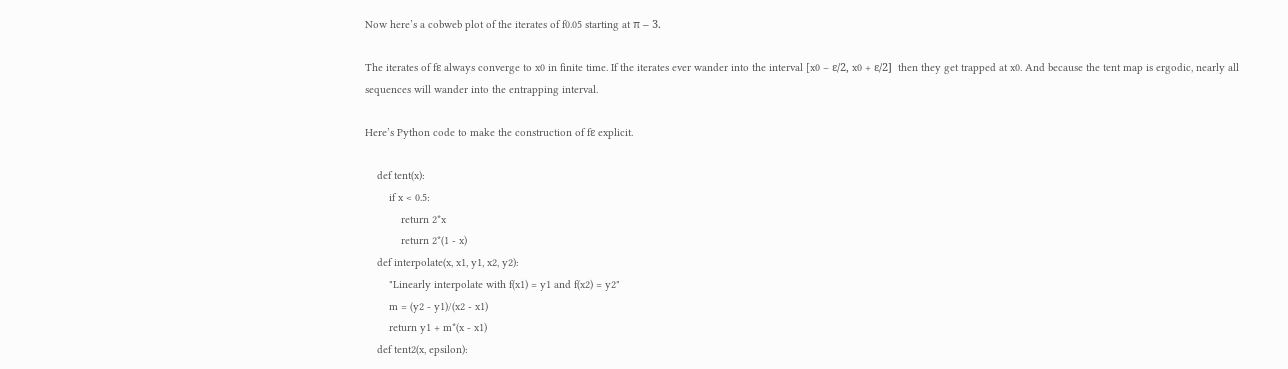Now here’s a cobweb plot of the iterates of f0.05 starting at π – 3.

The iterates of fε always converge to x0 in finite time. If the iterates ever wander into the interval [x0 – ε/2, x0 + ε/2]  then they get trapped at x0. And because the tent map is ergodic, nearly all sequences will wander into the entrapping interval.

Here’s Python code to make the construction of fε explicit.

    def tent(x):
        if x < 0.5:
            return 2*x
            return 2*(1 - x)
    def interpolate(x, x1, y1, x2, y2):
        "Linearly interpolate with f(x1) = y1 and f(x2) = y2"
        m = (y2 - y1)/(x2 - x1)
        return y1 + m*(x - x1)
    def tent2(x, epsilon):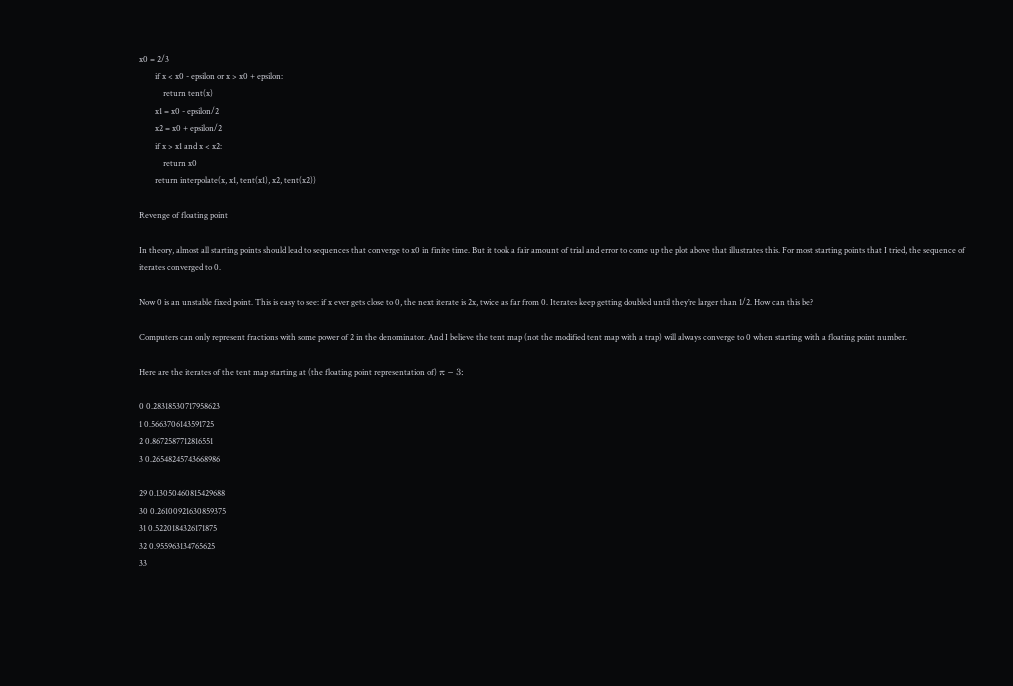x0 = 2/3
        if x < x0 - epsilon or x > x0 + epsilon:
            return tent(x)
        x1 = x0 - epsilon/2
        x2 = x0 + epsilon/2
        if x > x1 and x < x2:
            return x0
        return interpolate(x, x1, tent(x1), x2, tent(x2))

Revenge of floating point

In theory, almost all starting points should lead to sequences that converge to x0 in finite time. But it took a fair amount of trial and error to come up the plot above that illustrates this. For most starting points that I tried, the sequence of iterates converged to 0.

Now 0 is an unstable fixed point. This is easy to see: if x ever gets close to 0, the next iterate is 2x, twice as far from 0. Iterates keep getting doubled until they’re larger than 1/2. How can this be?

Computers can only represent fractions with some power of 2 in the denominator. And I believe the tent map (not the modified tent map with a trap) will always converge to 0 when starting with a floating point number.

Here are the iterates of the tent map starting at (the floating point representation of) π − 3:

0 0.28318530717958623
1 0.5663706143591725
2 0.8672587712816551
3 0.26548245743668986

29 0.13050460815429688
30 0.26100921630859375
31 0.5220184326171875
32 0.955963134765625
33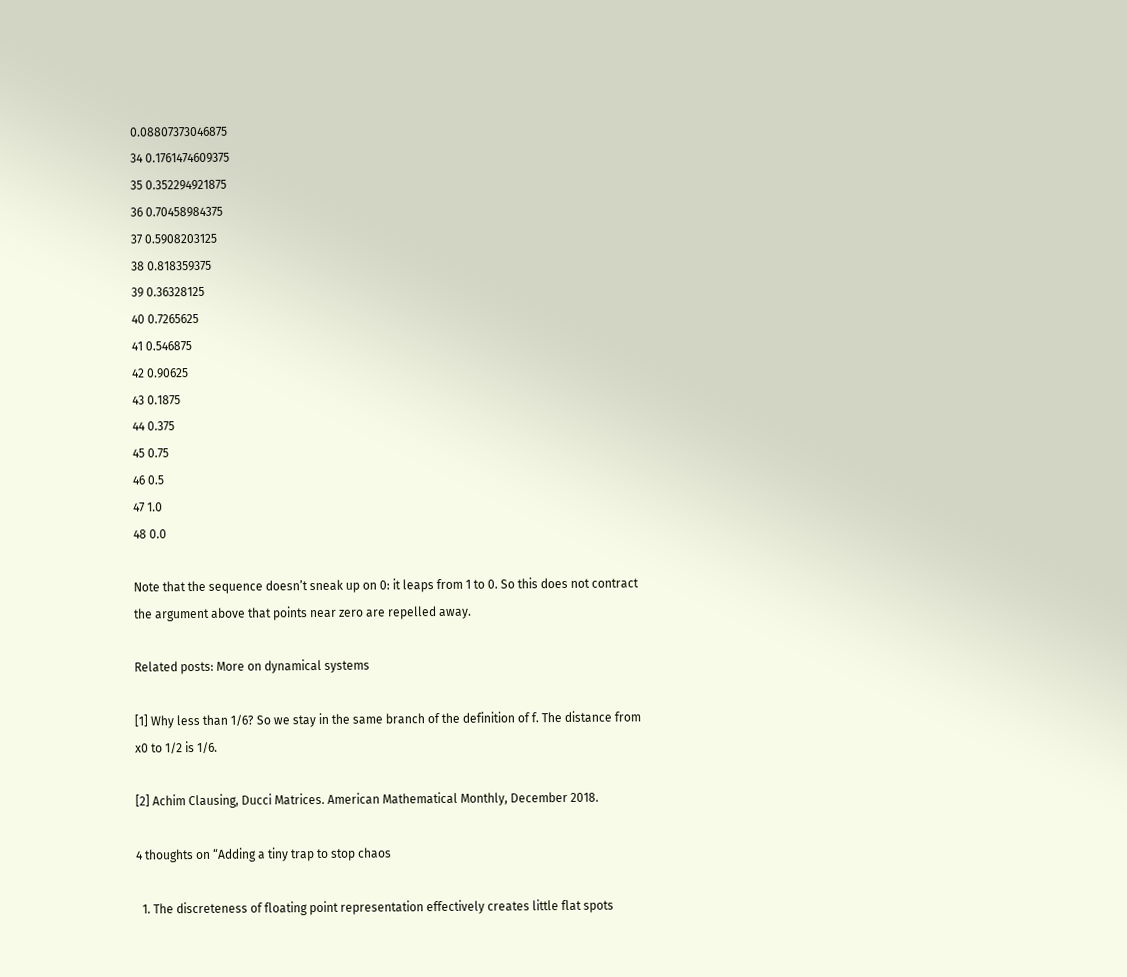0.08807373046875
34 0.1761474609375
35 0.352294921875
36 0.70458984375
37 0.5908203125
38 0.818359375
39 0.36328125
40 0.7265625
41 0.546875
42 0.90625
43 0.1875
44 0.375
45 0.75
46 0.5
47 1.0
48 0.0

Note that the sequence doesn’t sneak up on 0: it leaps from 1 to 0. So this does not contract the argument above that points near zero are repelled away.

Related posts: More on dynamical systems

[1] Why less than 1/6? So we stay in the same branch of the definition of f. The distance from x0 to 1/2 is 1/6.

[2] Achim Clausing, Ducci Matrices. American Mathematical Monthly, December 2018.

4 thoughts on “Adding a tiny trap to stop chaos

  1. The discreteness of floating point representation effectively creates little flat spots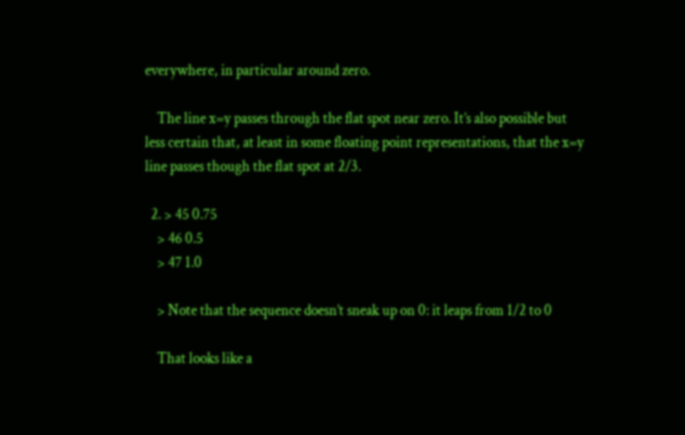everywhere, in particular around zero.

    The line x=y passes through the flat spot near zero. It’s also possible but less certain that, at least in some floating point representations, that the x=y line passes though the flat spot at 2/3.

  2. > 45 0.75
    > 46 0.5
    > 47 1.0

    > Note that the sequence doesn’t sneak up on 0: it leaps from 1/2 to 0

    That looks like a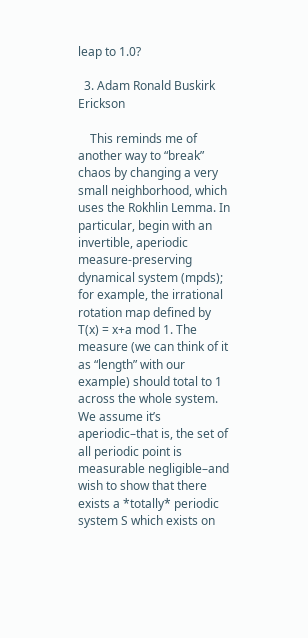leap to 1.0?

  3. Adam Ronald Buskirk Erickson

    This reminds me of another way to “break” chaos by changing a very small neighborhood, which uses the Rokhlin Lemma. In particular, begin with an invertible, aperiodic measure-preserving dynamical system (mpds); for example, the irrational rotation map defined by T(x) = x+a mod 1. The measure (we can think of it as “length” with our example) should total to 1 across the whole system. We assume it’s aperiodic–that is, the set of all periodic point is measurable negligible–and wish to show that there exists a *totally* periodic system S which exists on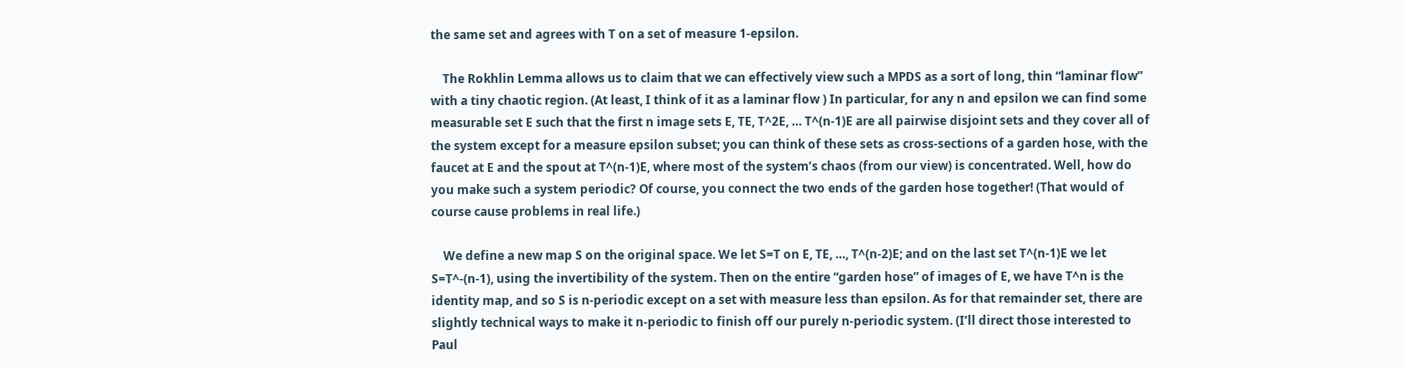the same set and agrees with T on a set of measure 1-epsilon.

    The Rokhlin Lemma allows us to claim that we can effectively view such a MPDS as a sort of long, thin “laminar flow” with a tiny chaotic region. (At least, I think of it as a laminar flow ) In particular, for any n and epsilon we can find some measurable set E such that the first n image sets E, TE, T^2E, … T^(n-1)E are all pairwise disjoint sets and they cover all of the system except for a measure epsilon subset; you can think of these sets as cross-sections of a garden hose, with the faucet at E and the spout at T^(n-1)E, where most of the system’s chaos (from our view) is concentrated. Well, how do you make such a system periodic? Of course, you connect the two ends of the garden hose together! (That would of course cause problems in real life.)

    We define a new map S on the original space. We let S=T on E, TE, …, T^(n-2)E; and on the last set T^(n-1)E we let S=T^-(n-1), using the invertibility of the system. Then on the entire “garden hose” of images of E, we have T^n is the identity map, and so S is n-periodic except on a set with measure less than epsilon. As for that remainder set, there are slightly technical ways to make it n-periodic to finish off our purely n-periodic system. (I’ll direct those interested to Paul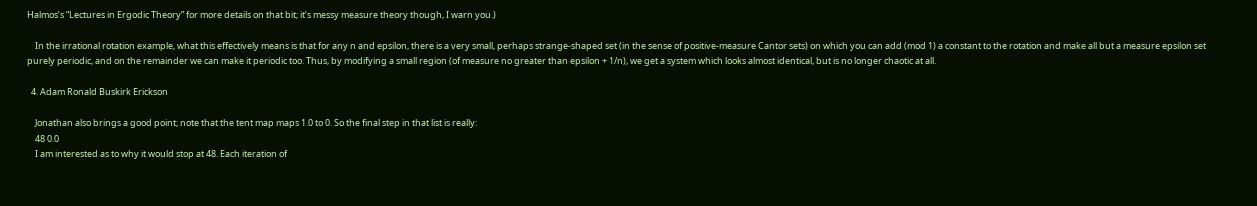Halmos’s “Lectures in Ergodic Theory” for more details on that bit; it’s messy measure theory though, I warn you.)

    In the irrational rotation example, what this effectively means is that for any n and epsilon, there is a very small, perhaps strange-shaped set (in the sense of positive-measure Cantor sets) on which you can add (mod 1) a constant to the rotation and make all but a measure epsilon set purely periodic, and on the remainder we can make it periodic too. Thus, by modifying a small region (of measure no greater than epsilon + 1/n), we get a system which looks almost identical, but is no longer chaotic at all.

  4. Adam Ronald Buskirk Erickson

    Jonathan also brings a good point; note that the tent map maps 1.0 to 0. So the final step in that list is really:
    48 0.0
    I am interested as to why it would stop at 48. Each iteration of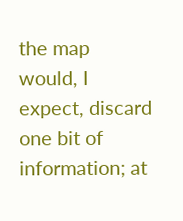the map would, I expect, discard one bit of information; at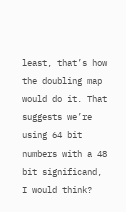least, that’s how the doubling map would do it. That suggests we’re using 64 bit numbers with a 48 bit significand, I would think?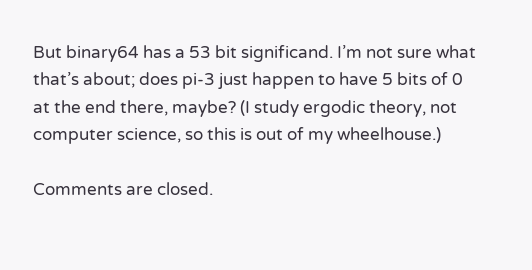But binary64 has a 53 bit significand. I’m not sure what that’s about; does pi-3 just happen to have 5 bits of 0 at the end there, maybe? (I study ergodic theory, not computer science, so this is out of my wheelhouse.)

Comments are closed.